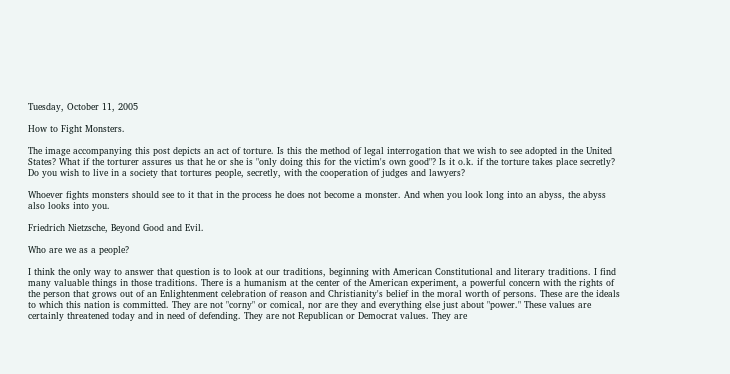Tuesday, October 11, 2005

How to Fight Monsters.

The image accompanying this post depicts an act of torture. Is this the method of legal interrogation that we wish to see adopted in the United States? What if the torturer assures us that he or she is "only doing this for the victim's own good"? Is it o.k. if the torture takes place secretly? Do you wish to live in a society that tortures people, secretly, with the cooperation of judges and lawyers?

Whoever fights monsters should see to it that in the process he does not become a monster. And when you look long into an abyss, the abyss also looks into you.

Friedrich Nietzsche, Beyond Good and Evil.

Who are we as a people?

I think the only way to answer that question is to look at our traditions, beginning with American Constitutional and literary traditions. I find many valuable things in those traditions. There is a humanism at the center of the American experiment, a powerful concern with the rights of the person that grows out of an Enlightenment celebration of reason and Christianity's belief in the moral worth of persons. These are the ideals to which this nation is committed. They are not "corny" or comical, nor are they and everything else just about "power." These values are certainly threatened today and in need of defending. They are not Republican or Democrat values. They are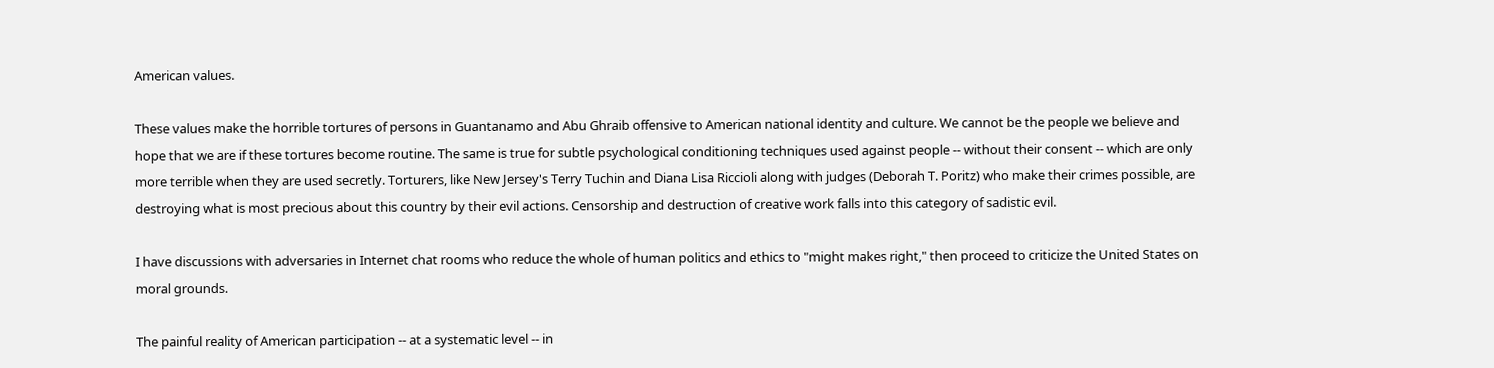American values.

These values make the horrible tortures of persons in Guantanamo and Abu Ghraib offensive to American national identity and culture. We cannot be the people we believe and hope that we are if these tortures become routine. The same is true for subtle psychological conditioning techniques used against people -- without their consent -- which are only more terrible when they are used secretly. Torturers, like New Jersey's Terry Tuchin and Diana Lisa Riccioli along with judges (Deborah T. Poritz) who make their crimes possible, are destroying what is most precious about this country by their evil actions. Censorship and destruction of creative work falls into this category of sadistic evil.

I have discussions with adversaries in Internet chat rooms who reduce the whole of human politics and ethics to "might makes right," then proceed to criticize the United States on moral grounds.

The painful reality of American participation -- at a systematic level -- in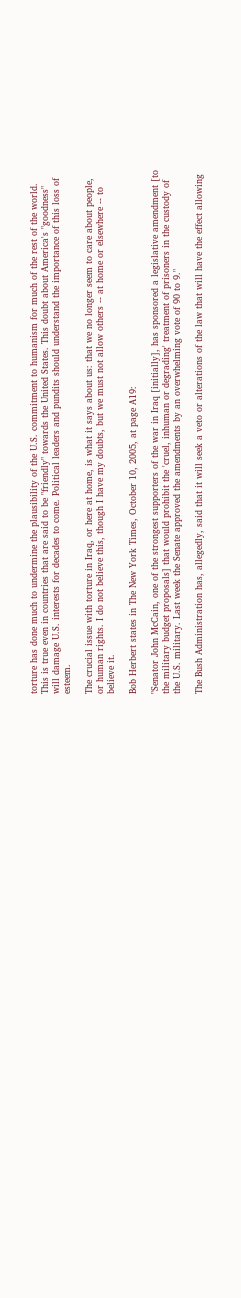torture has done much to undermine the plausibility of the U.S. commitment to humanism for much of the rest of the world. This is true even in countries that are said to be "friendly" towards the United States. This doubt about America's "goodness" will damage U.S. interests for decades to come. Political leaders and pundits should understand the importance of this loss of esteem.

The crucial issue with torture in Iraq, or here at home, is what it says about us: that we no longer seem to care about people, or human rights. I do not believe this, though I have my doubts, but we must not allow others -- at home or elsewhere -- to believe it.

Bob Herbert states in The New York Times, October 10, 2005, at page A19:

"Senator John McCain, one of the strongest supporters of the war in Iraq [initially], has sponsored a legislative amendment [to the military budget proposals] that would prohibit the 'cruel, inhuman or degrading' treatment of prisoners in the custody of the U.S. military. Last week the Senate approved the amendments by an overwhelming vote of 90 to 9."

The Bush Administration has, allegedly, said that it will seek a veto or alterations of the law that will have the effect allowing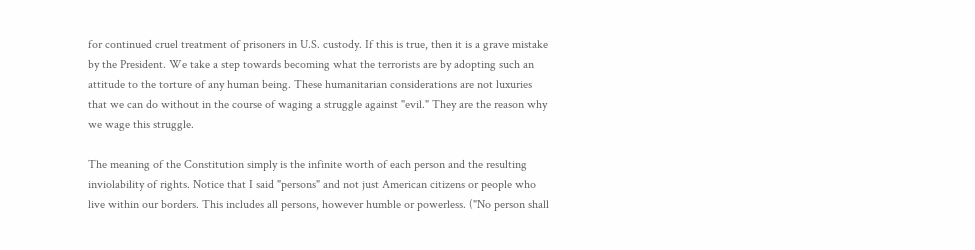for continued cruel treatment of prisoners in U.S. custody. If this is true, then it is a grave mistake by the President. We take a step towards becoming what the terrorists are by adopting such an attitude to the torture of any human being. These humanitarian considerations are not luxuries that we can do without in the course of waging a struggle against "evil." They are the reason why we wage this struggle.

The meaning of the Constitution simply is the infinite worth of each person and the resulting inviolability of rights. Notice that I said "persons" and not just American citizens or people who live within our borders. This includes all persons, however humble or powerless. ("No person shall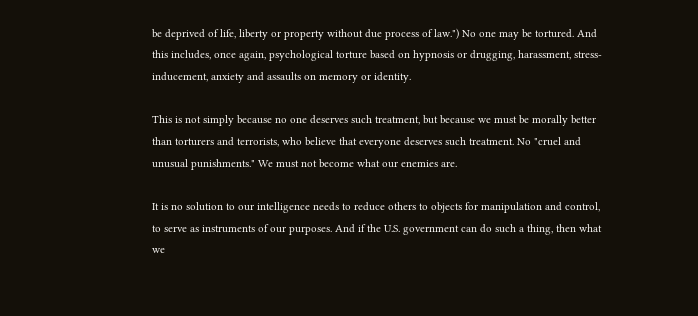be deprived of life, liberty or property without due process of law.") No one may be tortured. And this includes, once again, psychological torture based on hypnosis or drugging, harassment, stress-inducement, anxiety and assaults on memory or identity.

This is not simply because no one deserves such treatment, but because we must be morally better than torturers and terrorists, who believe that everyone deserves such treatment. No "cruel and unusual punishments." We must not become what our enemies are.

It is no solution to our intelligence needs to reduce others to objects for manipulation and control, to serve as instruments of our purposes. And if the U.S. government can do such a thing, then what we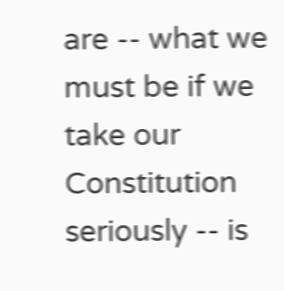are -- what we must be if we take our Constitution seriously -- is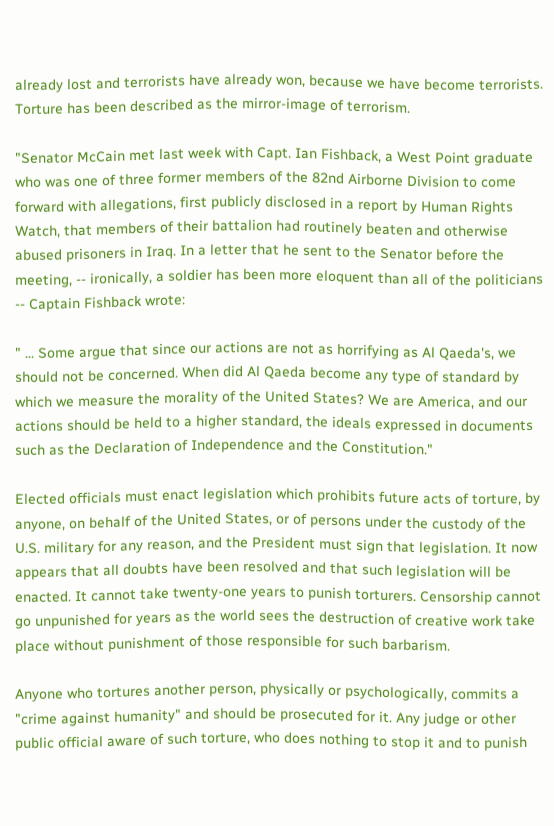already lost and terrorists have already won, because we have become terrorists. Torture has been described as the mirror-image of terrorism.

"Senator McCain met last week with Capt. Ian Fishback, a West Point graduate who was one of three former members of the 82nd Airborne Division to come forward with allegations, first publicly disclosed in a report by Human Rights Watch, that members of their battalion had routinely beaten and otherwise abused prisoners in Iraq. In a letter that he sent to the Senator before the meeting, -- ironically, a soldier has been more eloquent than all of the politicians -- Captain Fishback wrote:

" ... Some argue that since our actions are not as horrifying as Al Qaeda's, we should not be concerned. When did Al Qaeda become any type of standard by which we measure the morality of the United States? We are America, and our actions should be held to a higher standard, the ideals expressed in documents such as the Declaration of Independence and the Constitution."

Elected officials must enact legislation which prohibits future acts of torture, by anyone, on behalf of the United States, or of persons under the custody of the U.S. military for any reason, and the President must sign that legislation. It now appears that all doubts have been resolved and that such legislation will be enacted. It cannot take twenty-one years to punish torturers. Censorship cannot go unpunished for years as the world sees the destruction of creative work take place without punishment of those responsible for such barbarism.

Anyone who tortures another person, physically or psychologically, commits a "crime against humanity" and should be prosecuted for it. Any judge or other public official aware of such torture, who does nothing to stop it and to punish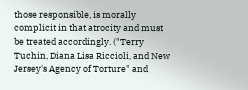those responsible, is morally complicit in that atrocity and must be treated accordingly. ("Terry Tuchin, Diana Lisa Riccioli, and New Jersey's Agency of Torture" and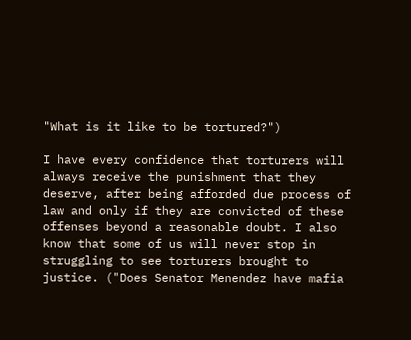"What is it like to be tortured?")

I have every confidence that torturers will always receive the punishment that they deserve, after being afforded due process of law and only if they are convicted of these offenses beyond a reasonable doubt. I also know that some of us will never stop in struggling to see torturers brought to justice. ("Does Senator Menendez have mafia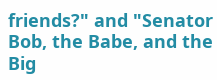friends?" and "Senator Bob, the Babe, and the Big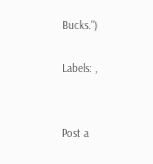Bucks.")

Labels: ,


Post a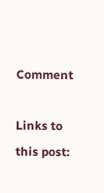Comment

Links to this post: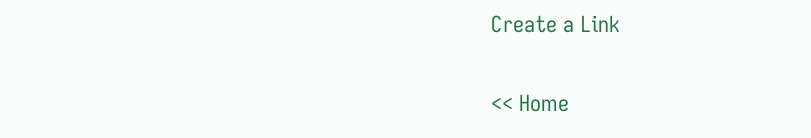Create a Link

<< Home